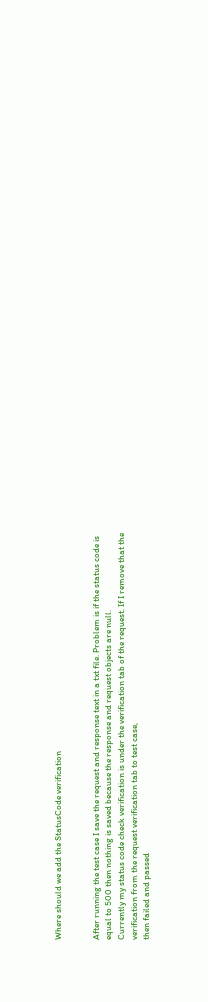Where should we add the StatusCode verification


After running the test case I save the request and response text in a txt file. Problem is if the status code is equal to 500 then nothing is saved because the response and request objects are null.
Currently my status code check verification is under the verification tab of the request. If I remove that the verification from the request verification tab to test case,
then failed and passed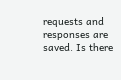requests and responses are saved. Is there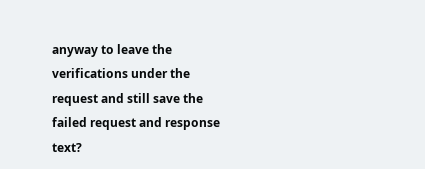anyway to leave the verifications under the request and still save the failed request and response text?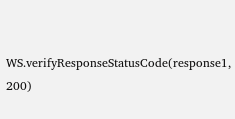WS.verifyResponseStatusCode(response1, 200)